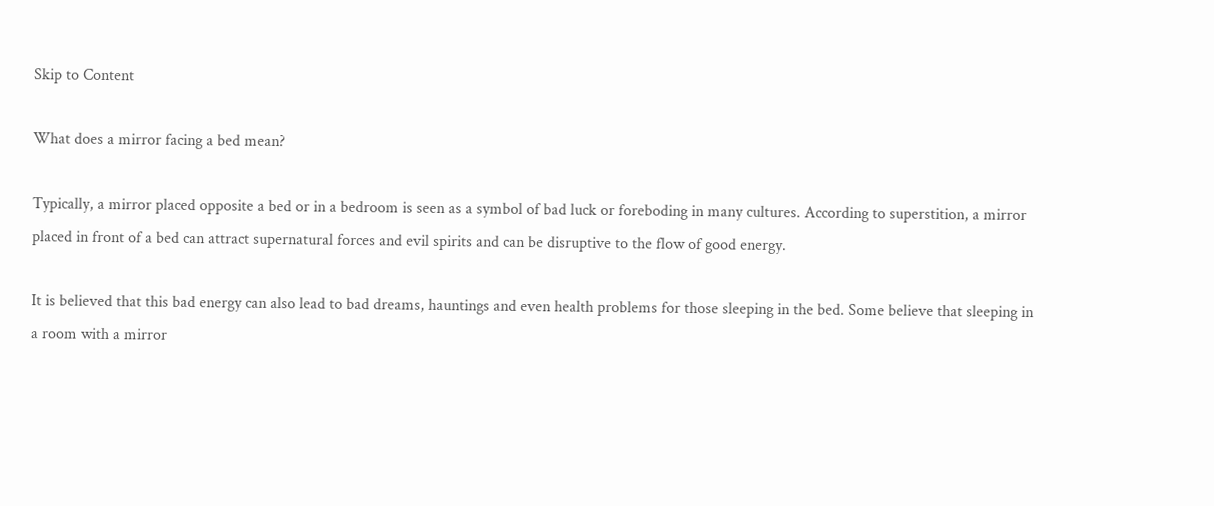Skip to Content

What does a mirror facing a bed mean?

Typically, a mirror placed opposite a bed or in a bedroom is seen as a symbol of bad luck or foreboding in many cultures. According to superstition, a mirror placed in front of a bed can attract supernatural forces and evil spirits and can be disruptive to the flow of good energy.

It is believed that this bad energy can also lead to bad dreams, hauntings and even health problems for those sleeping in the bed. Some believe that sleeping in a room with a mirror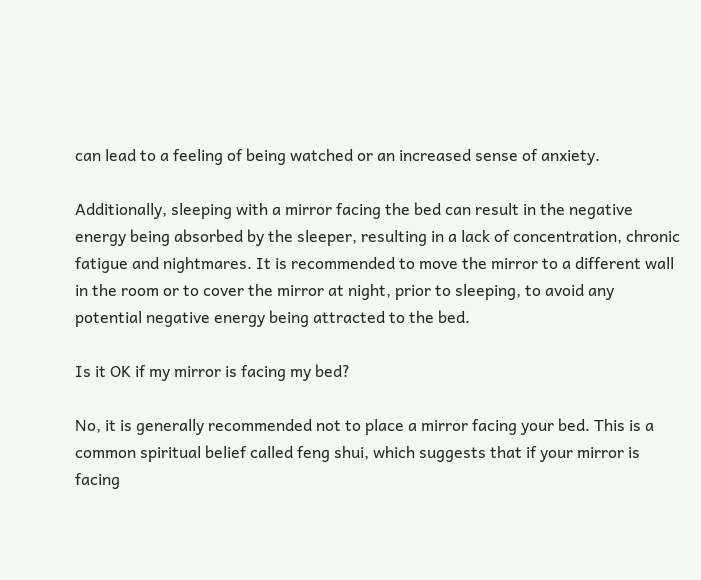can lead to a feeling of being watched or an increased sense of anxiety.

Additionally, sleeping with a mirror facing the bed can result in the negative energy being absorbed by the sleeper, resulting in a lack of concentration, chronic fatigue and nightmares. It is recommended to move the mirror to a different wall in the room or to cover the mirror at night, prior to sleeping, to avoid any potential negative energy being attracted to the bed.

Is it OK if my mirror is facing my bed?

No, it is generally recommended not to place a mirror facing your bed. This is a common spiritual belief called feng shui, which suggests that if your mirror is facing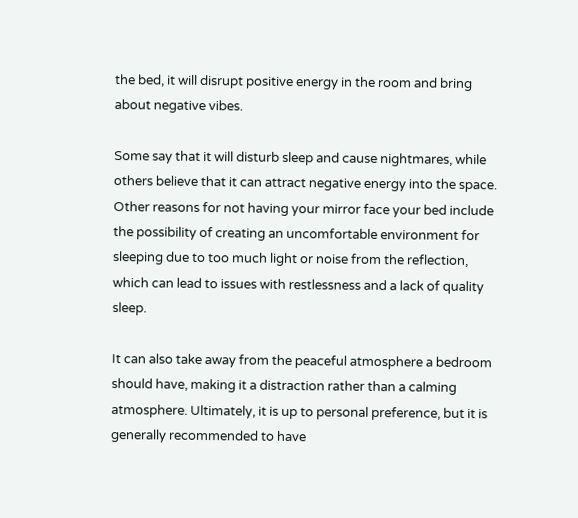the bed, it will disrupt positive energy in the room and bring about negative vibes.

Some say that it will disturb sleep and cause nightmares, while others believe that it can attract negative energy into the space. Other reasons for not having your mirror face your bed include the possibility of creating an uncomfortable environment for sleeping due to too much light or noise from the reflection, which can lead to issues with restlessness and a lack of quality sleep.

It can also take away from the peaceful atmosphere a bedroom should have, making it a distraction rather than a calming atmosphere. Ultimately, it is up to personal preference, but it is generally recommended to have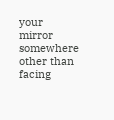your mirror somewhere other than facing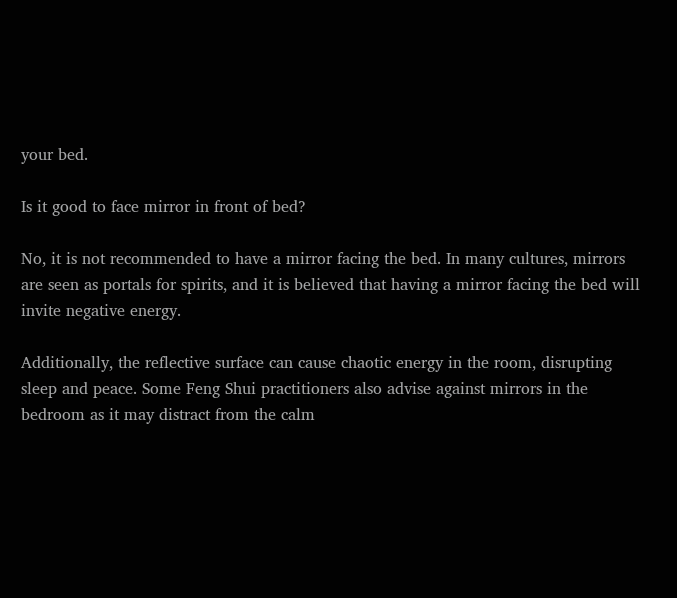your bed.

Is it good to face mirror in front of bed?

No, it is not recommended to have a mirror facing the bed. In many cultures, mirrors are seen as portals for spirits, and it is believed that having a mirror facing the bed will invite negative energy.

Additionally, the reflective surface can cause chaotic energy in the room, disrupting sleep and peace. Some Feng Shui practitioners also advise against mirrors in the bedroom as it may distract from the calm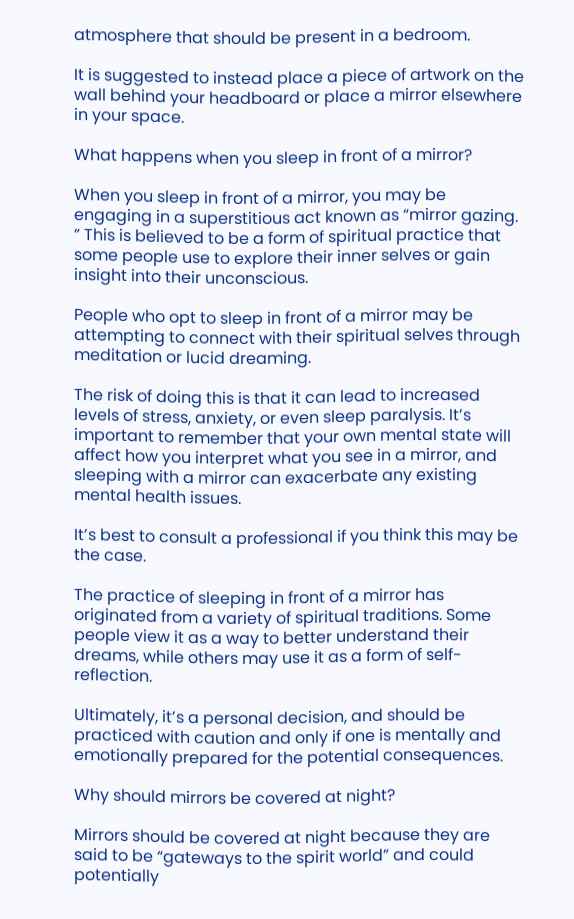atmosphere that should be present in a bedroom.

It is suggested to instead place a piece of artwork on the wall behind your headboard or place a mirror elsewhere in your space.

What happens when you sleep in front of a mirror?

When you sleep in front of a mirror, you may be engaging in a superstitious act known as “mirror gazing. ” This is believed to be a form of spiritual practice that some people use to explore their inner selves or gain insight into their unconscious.

People who opt to sleep in front of a mirror may be attempting to connect with their spiritual selves through meditation or lucid dreaming.

The risk of doing this is that it can lead to increased levels of stress, anxiety, or even sleep paralysis. It’s important to remember that your own mental state will affect how you interpret what you see in a mirror, and sleeping with a mirror can exacerbate any existing mental health issues.

It’s best to consult a professional if you think this may be the case.

The practice of sleeping in front of a mirror has originated from a variety of spiritual traditions. Some people view it as a way to better understand their dreams, while others may use it as a form of self-reflection.

Ultimately, it’s a personal decision, and should be practiced with caution and only if one is mentally and emotionally prepared for the potential consequences.

Why should mirrors be covered at night?

Mirrors should be covered at night because they are said to be “gateways to the spirit world” and could potentially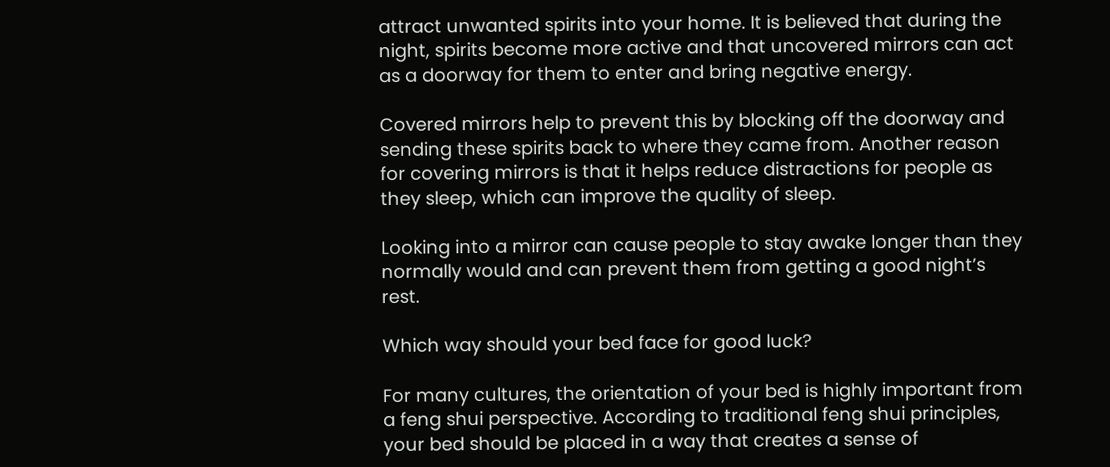attract unwanted spirits into your home. It is believed that during the night, spirits become more active and that uncovered mirrors can act as a doorway for them to enter and bring negative energy.

Covered mirrors help to prevent this by blocking off the doorway and sending these spirits back to where they came from. Another reason for covering mirrors is that it helps reduce distractions for people as they sleep, which can improve the quality of sleep.

Looking into a mirror can cause people to stay awake longer than they normally would and can prevent them from getting a good night’s rest.

Which way should your bed face for good luck?

For many cultures, the orientation of your bed is highly important from a feng shui perspective. According to traditional feng shui principles, your bed should be placed in a way that creates a sense of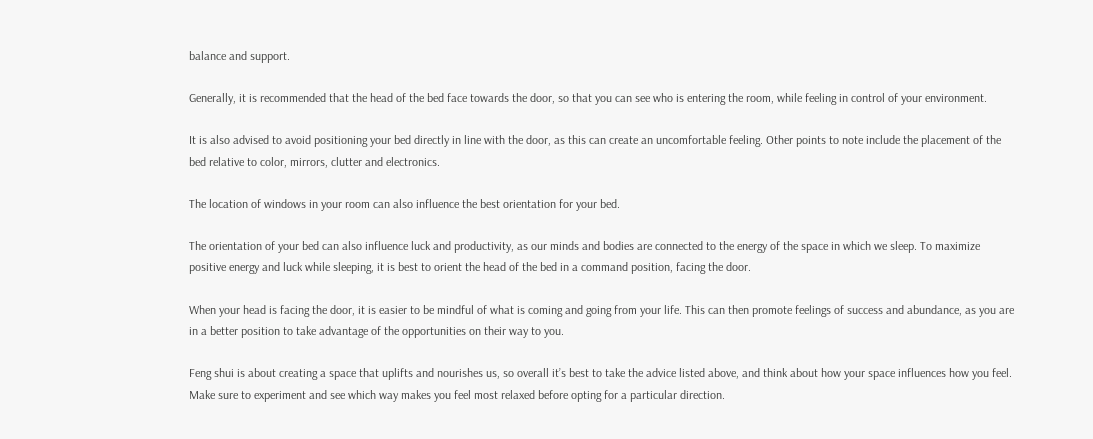balance and support.

Generally, it is recommended that the head of the bed face towards the door, so that you can see who is entering the room, while feeling in control of your environment.

It is also advised to avoid positioning your bed directly in line with the door, as this can create an uncomfortable feeling. Other points to note include the placement of the bed relative to color, mirrors, clutter and electronics.

The location of windows in your room can also influence the best orientation for your bed.

The orientation of your bed can also influence luck and productivity, as our minds and bodies are connected to the energy of the space in which we sleep. To maximize positive energy and luck while sleeping, it is best to orient the head of the bed in a command position, facing the door.

When your head is facing the door, it is easier to be mindful of what is coming and going from your life. This can then promote feelings of success and abundance, as you are in a better position to take advantage of the opportunities on their way to you.

Feng shui is about creating a space that uplifts and nourishes us, so overall it’s best to take the advice listed above, and think about how your space influences how you feel. Make sure to experiment and see which way makes you feel most relaxed before opting for a particular direction.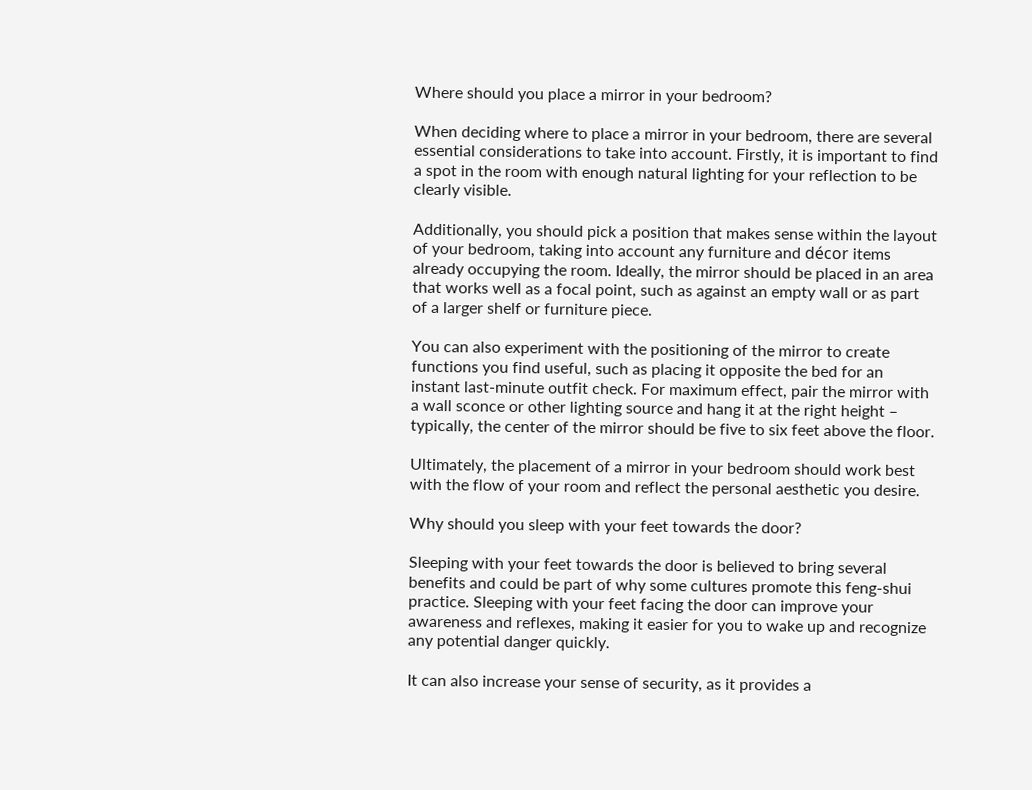Where should you place a mirror in your bedroom?

When deciding where to place a mirror in your bedroom, there are several essential considerations to take into account. Firstly, it is important to find a spot in the room with enough natural lighting for your reflection to be clearly visible.

Additionally, you should pick a position that makes sense within the layout of your bedroom, taking into account any furniture and décor items already occupying the room. Ideally, the mirror should be placed in an area that works well as a focal point, such as against an empty wall or as part of a larger shelf or furniture piece.

You can also experiment with the positioning of the mirror to create functions you find useful, such as placing it opposite the bed for an instant last-minute outfit check. For maximum effect, pair the mirror with a wall sconce or other lighting source and hang it at the right height – typically, the center of the mirror should be five to six feet above the floor.

Ultimately, the placement of a mirror in your bedroom should work best with the flow of your room and reflect the personal aesthetic you desire.

Why should you sleep with your feet towards the door?

Sleeping with your feet towards the door is believed to bring several benefits and could be part of why some cultures promote this feng-shui practice. Sleeping with your feet facing the door can improve your awareness and reflexes, making it easier for you to wake up and recognize any potential danger quickly.

It can also increase your sense of security, as it provides a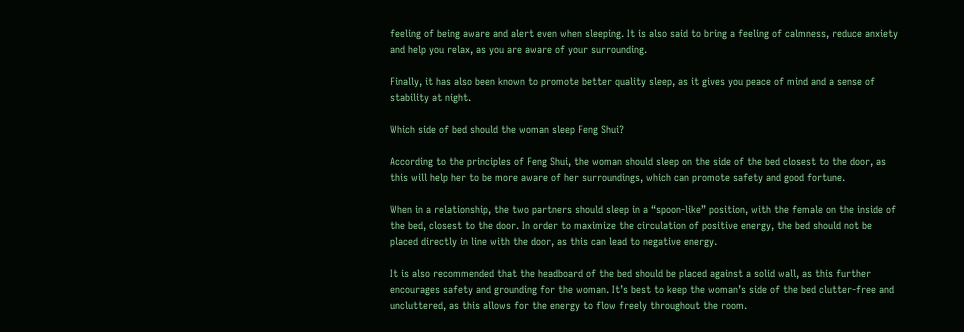feeling of being aware and alert even when sleeping. It is also said to bring a feeling of calmness, reduce anxiety and help you relax, as you are aware of your surrounding.

Finally, it has also been known to promote better quality sleep, as it gives you peace of mind and a sense of stability at night.

Which side of bed should the woman sleep Feng Shui?

According to the principles of Feng Shui, the woman should sleep on the side of the bed closest to the door, as this will help her to be more aware of her surroundings, which can promote safety and good fortune.

When in a relationship, the two partners should sleep in a “spoon-like” position, with the female on the inside of the bed, closest to the door. In order to maximize the circulation of positive energy, the bed should not be placed directly in line with the door, as this can lead to negative energy.

It is also recommended that the headboard of the bed should be placed against a solid wall, as this further encourages safety and grounding for the woman. It’s best to keep the woman’s side of the bed clutter-free and uncluttered, as this allows for the energy to flow freely throughout the room.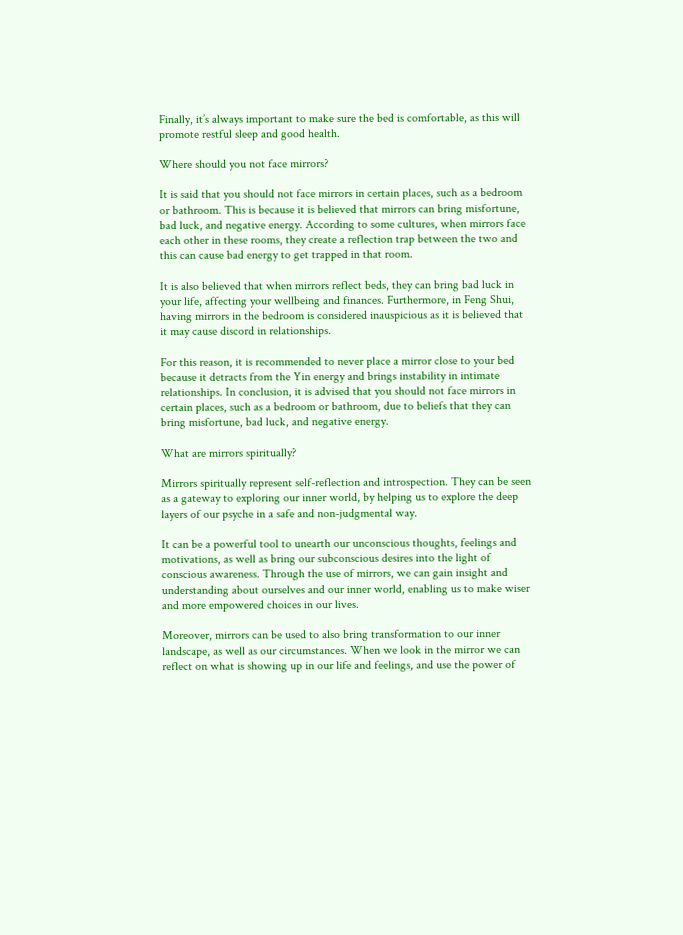Finally, it’s always important to make sure the bed is comfortable, as this will promote restful sleep and good health.

Where should you not face mirrors?

It is said that you should not face mirrors in certain places, such as a bedroom or bathroom. This is because it is believed that mirrors can bring misfortune, bad luck, and negative energy. According to some cultures, when mirrors face each other in these rooms, they create a reflection trap between the two and this can cause bad energy to get trapped in that room.

It is also believed that when mirrors reflect beds, they can bring bad luck in your life, affecting your wellbeing and finances. Furthermore, in Feng Shui, having mirrors in the bedroom is considered inauspicious as it is believed that it may cause discord in relationships.

For this reason, it is recommended to never place a mirror close to your bed because it detracts from the Yin energy and brings instability in intimate relationships. In conclusion, it is advised that you should not face mirrors in certain places, such as a bedroom or bathroom, due to beliefs that they can bring misfortune, bad luck, and negative energy.

What are mirrors spiritually?

Mirrors spiritually represent self-reflection and introspection. They can be seen as a gateway to exploring our inner world, by helping us to explore the deep layers of our psyche in a safe and non-judgmental way.

It can be a powerful tool to unearth our unconscious thoughts, feelings and motivations, as well as bring our subconscious desires into the light of conscious awareness. Through the use of mirrors, we can gain insight and understanding about ourselves and our inner world, enabling us to make wiser and more empowered choices in our lives.

Moreover, mirrors can be used to also bring transformation to our inner landscape, as well as our circumstances. When we look in the mirror we can reflect on what is showing up in our life and feelings, and use the power of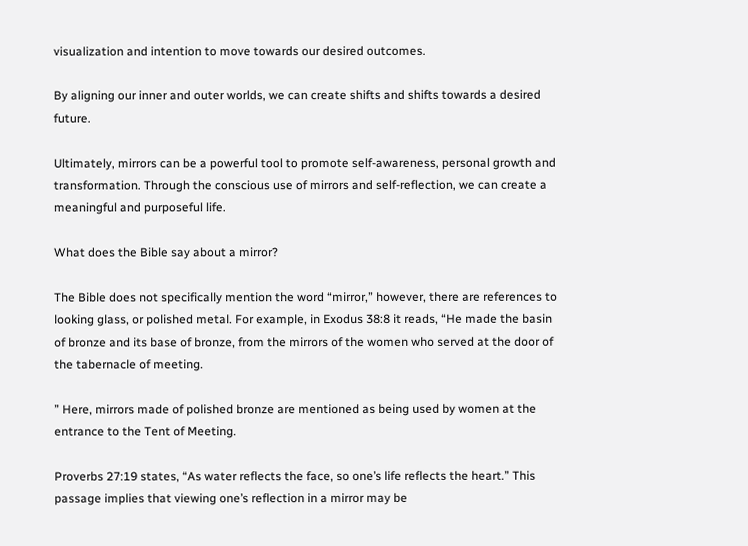visualization and intention to move towards our desired outcomes.

By aligning our inner and outer worlds, we can create shifts and shifts towards a desired future.

Ultimately, mirrors can be a powerful tool to promote self-awareness, personal growth and transformation. Through the conscious use of mirrors and self-reflection, we can create a meaningful and purposeful life.

What does the Bible say about a mirror?

The Bible does not specifically mention the word “mirror,” however, there are references to looking glass, or polished metal. For example, in Exodus 38:8 it reads, “He made the basin of bronze and its base of bronze, from the mirrors of the women who served at the door of the tabernacle of meeting.

” Here, mirrors made of polished bronze are mentioned as being used by women at the entrance to the Tent of Meeting.

Proverbs 27:19 states, “As water reflects the face, so one’s life reflects the heart.” This passage implies that viewing one’s reflection in a mirror may be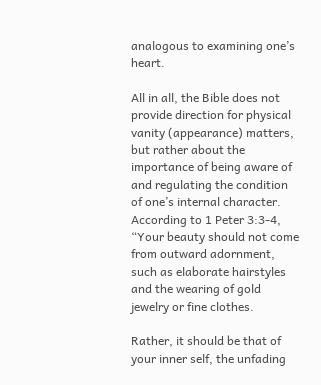analogous to examining one’s heart.

All in all, the Bible does not provide direction for physical vanity (appearance) matters, but rather about the importance of being aware of and regulating the condition of one’s internal character. According to 1 Peter 3:3-4, “Your beauty should not come from outward adornment, such as elaborate hairstyles and the wearing of gold jewelry or fine clothes.

Rather, it should be that of your inner self, the unfading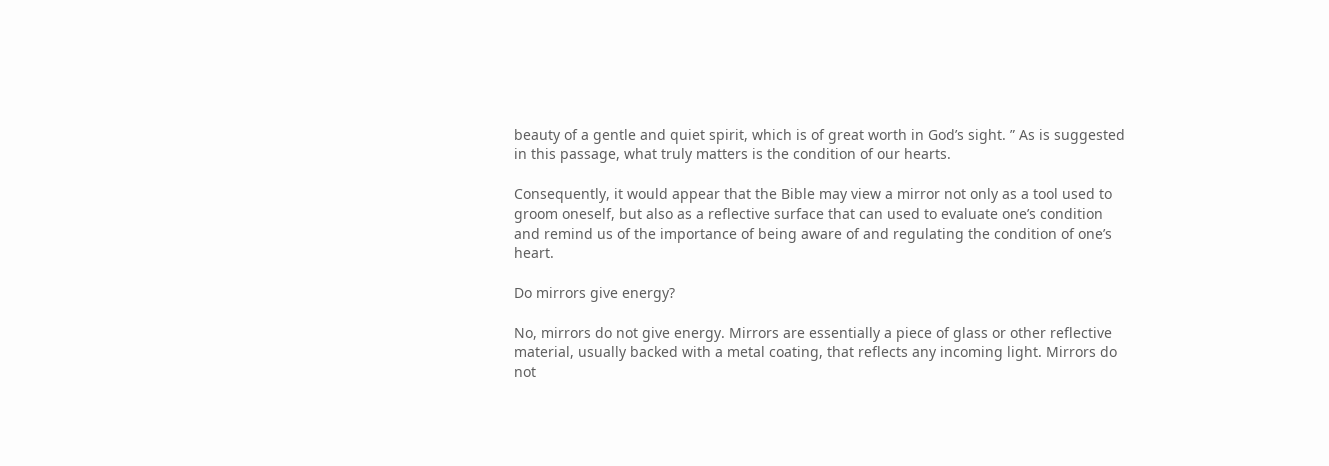beauty of a gentle and quiet spirit, which is of great worth in God’s sight. ” As is suggested in this passage, what truly matters is the condition of our hearts.

Consequently, it would appear that the Bible may view a mirror not only as a tool used to groom oneself, but also as a reflective surface that can used to evaluate one’s condition and remind us of the importance of being aware of and regulating the condition of one’s heart.

Do mirrors give energy?

No, mirrors do not give energy. Mirrors are essentially a piece of glass or other reflective material, usually backed with a metal coating, that reflects any incoming light. Mirrors do not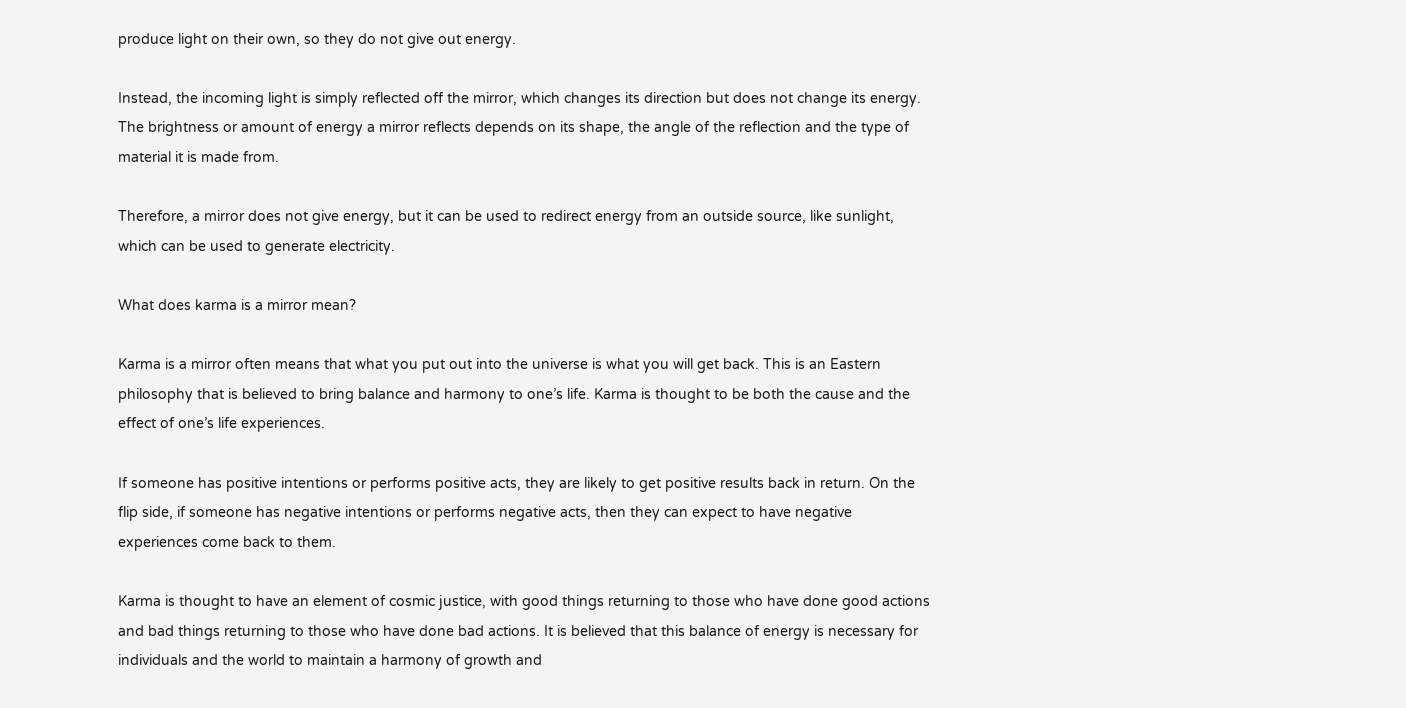produce light on their own, so they do not give out energy.

Instead, the incoming light is simply reflected off the mirror, which changes its direction but does not change its energy. The brightness or amount of energy a mirror reflects depends on its shape, the angle of the reflection and the type of material it is made from.

Therefore, a mirror does not give energy, but it can be used to redirect energy from an outside source, like sunlight, which can be used to generate electricity.

What does karma is a mirror mean?

Karma is a mirror often means that what you put out into the universe is what you will get back. This is an Eastern philosophy that is believed to bring balance and harmony to one’s life. Karma is thought to be both the cause and the effect of one’s life experiences.

If someone has positive intentions or performs positive acts, they are likely to get positive results back in return. On the flip side, if someone has negative intentions or performs negative acts, then they can expect to have negative experiences come back to them.

Karma is thought to have an element of cosmic justice, with good things returning to those who have done good actions and bad things returning to those who have done bad actions. It is believed that this balance of energy is necessary for individuals and the world to maintain a harmony of growth and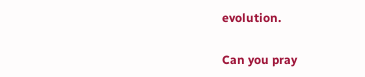evolution.

Can you pray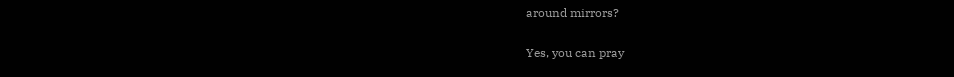around mirrors?

Yes, you can pray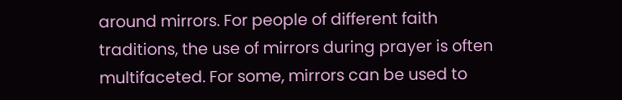around mirrors. For people of different faith traditions, the use of mirrors during prayer is often multifaceted. For some, mirrors can be used to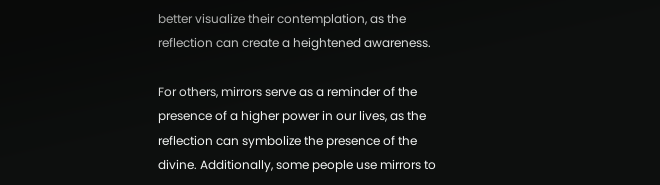better visualize their contemplation, as the reflection can create a heightened awareness.

For others, mirrors serve as a reminder of the presence of a higher power in our lives, as the reflection can symbolize the presence of the divine. Additionally, some people use mirrors to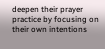deepen their prayer practice by focusing on their own intentions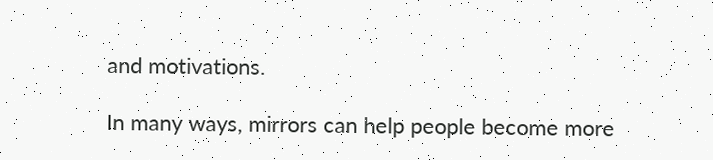and motivations.

In many ways, mirrors can help people become more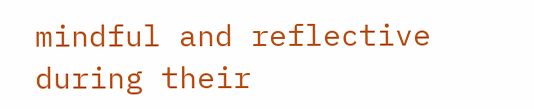mindful and reflective during their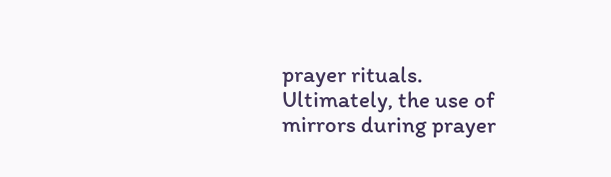prayer rituals. Ultimately, the use of mirrors during prayer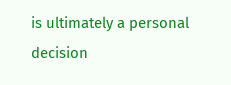is ultimately a personal decision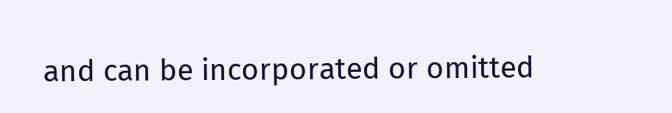and can be incorporated or omitted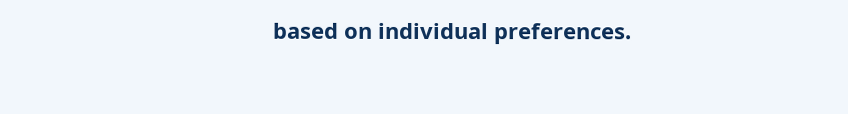based on individual preferences.